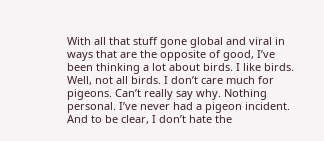With all that stuff gone global and viral in ways that are the opposite of good, I’ve been thinking a lot about birds. I like birds. Well, not all birds. I don’t care much for pigeons. Can’t really say why. Nothing personal. I’ve never had a pigeon incident. And to be clear, I don’t hate the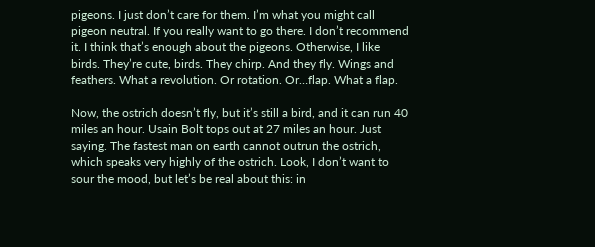pigeons. I just don’t care for them. I’m what you might call pigeon neutral. If you really want to go there. I don’t recommend it. I think that’s enough about the pigeons. Otherwise, I like birds. They’re cute, birds. They chirp. And they fly. Wings and feathers. What a revolution. Or rotation. Or…flap. What a flap.

Now, the ostrich doesn’t fly, but it’s still a bird, and it can run 40 miles an hour. Usain Bolt tops out at 27 miles an hour. Just saying. The fastest man on earth cannot outrun the ostrich, which speaks very highly of the ostrich. Look, I don’t want to sour the mood, but let’s be real about this: in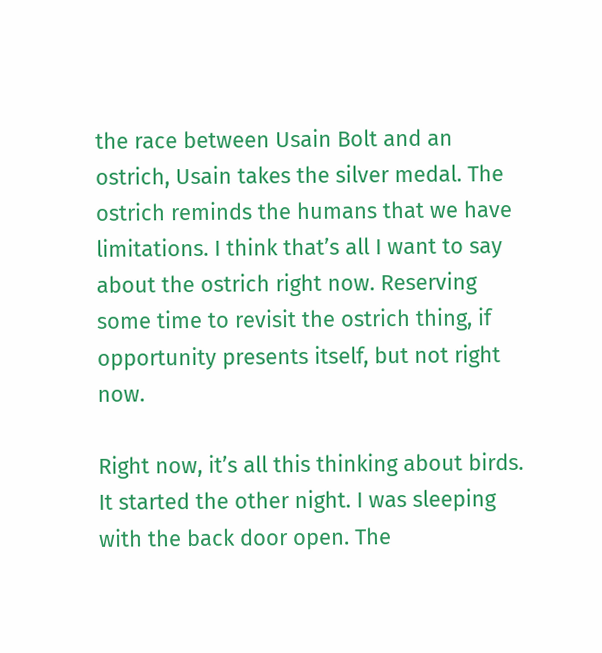the race between Usain Bolt and an ostrich, Usain takes the silver medal. The ostrich reminds the humans that we have limitations. I think that’s all I want to say about the ostrich right now. Reserving some time to revisit the ostrich thing, if opportunity presents itself, but not right now.

Right now, it’s all this thinking about birds. It started the other night. I was sleeping with the back door open. The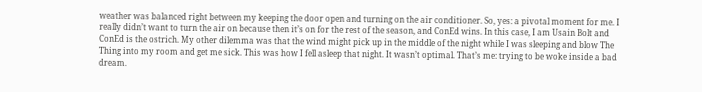weather was balanced right between my keeping the door open and turning on the air conditioner. So, yes: a pivotal moment for me. I really didn’t want to turn the air on because then it’s on for the rest of the season, and ConEd wins. In this case, I am Usain Bolt and ConEd is the ostrich. My other dilemma was that the wind might pick up in the middle of the night while I was sleeping and blow The Thing into my room and get me sick. This was how I fell asleep that night. It wasn’t optimal. That’s me: trying to be woke inside a bad dream.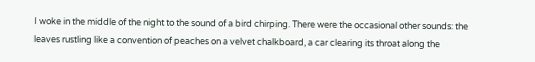I woke in the middle of the night to the sound of a bird chirping. There were the occasional other sounds: the leaves rustling like a convention of peaches on a velvet chalkboard, a car clearing its throat along the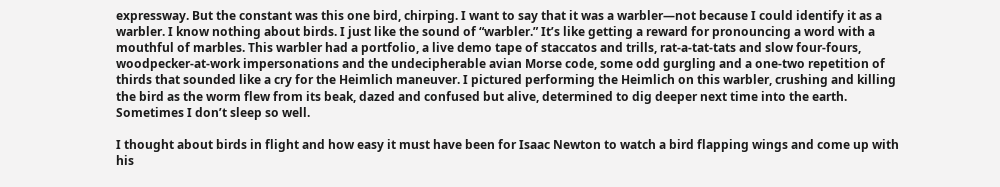expressway. But the constant was this one bird, chirping. I want to say that it was a warbler—not because I could identify it as a warbler. I know nothing about birds. I just like the sound of “warbler.” It’s like getting a reward for pronouncing a word with a mouthful of marbles. This warbler had a portfolio, a live demo tape of staccatos and trills, rat-a-tat-tats and slow four-fours, woodpecker-at-work impersonations and the undecipherable avian Morse code, some odd gurgling and a one-two repetition of thirds that sounded like a cry for the Heimlich maneuver. I pictured performing the Heimlich on this warbler, crushing and killing the bird as the worm flew from its beak, dazed and confused but alive, determined to dig deeper next time into the earth. Sometimes I don’t sleep so well.

I thought about birds in flight and how easy it must have been for Isaac Newton to watch a bird flapping wings and come up with his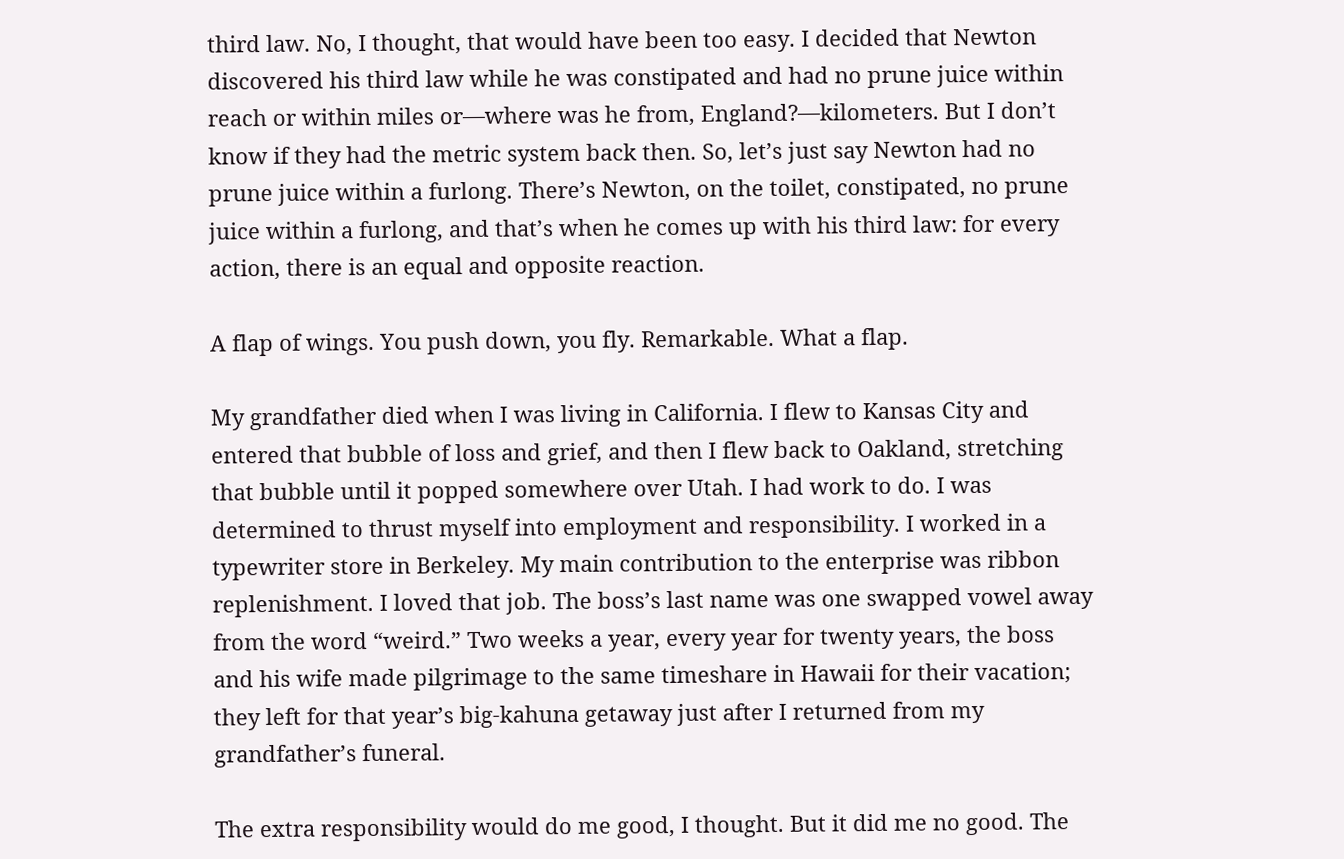third law. No, I thought, that would have been too easy. I decided that Newton discovered his third law while he was constipated and had no prune juice within reach or within miles or—where was he from, England?—kilometers. But I don’t know if they had the metric system back then. So, let’s just say Newton had no prune juice within a furlong. There’s Newton, on the toilet, constipated, no prune juice within a furlong, and that’s when he comes up with his third law: for every action, there is an equal and opposite reaction.

A flap of wings. You push down, you fly. Remarkable. What a flap.

My grandfather died when I was living in California. I flew to Kansas City and entered that bubble of loss and grief, and then I flew back to Oakland, stretching that bubble until it popped somewhere over Utah. I had work to do. I was determined to thrust myself into employment and responsibility. I worked in a typewriter store in Berkeley. My main contribution to the enterprise was ribbon replenishment. I loved that job. The boss’s last name was one swapped vowel away from the word “weird.” Two weeks a year, every year for twenty years, the boss and his wife made pilgrimage to the same timeshare in Hawaii for their vacation; they left for that year’s big-kahuna getaway just after I returned from my grandfather’s funeral.

The extra responsibility would do me good, I thought. But it did me no good. The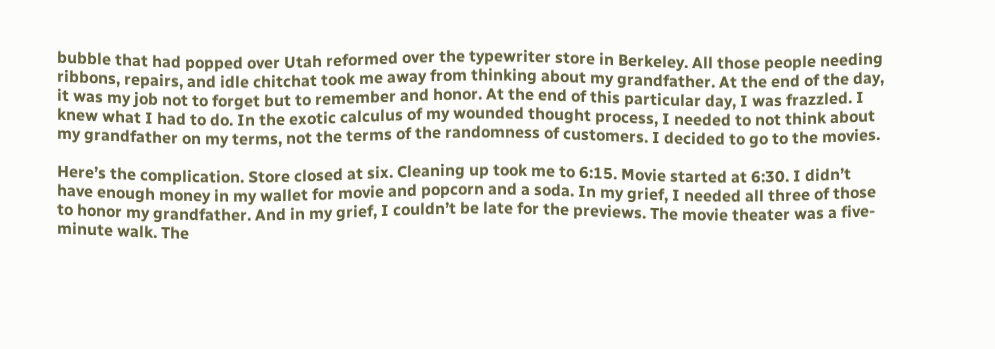bubble that had popped over Utah reformed over the typewriter store in Berkeley. All those people needing ribbons, repairs, and idle chitchat took me away from thinking about my grandfather. At the end of the day, it was my job not to forget but to remember and honor. At the end of this particular day, I was frazzled. I knew what I had to do. In the exotic calculus of my wounded thought process, I needed to not think about my grandfather on my terms, not the terms of the randomness of customers. I decided to go to the movies.

Here’s the complication. Store closed at six. Cleaning up took me to 6:15. Movie started at 6:30. I didn’t have enough money in my wallet for movie and popcorn and a soda. In my grief, I needed all three of those to honor my grandfather. And in my grief, I couldn’t be late for the previews. The movie theater was a five-minute walk. The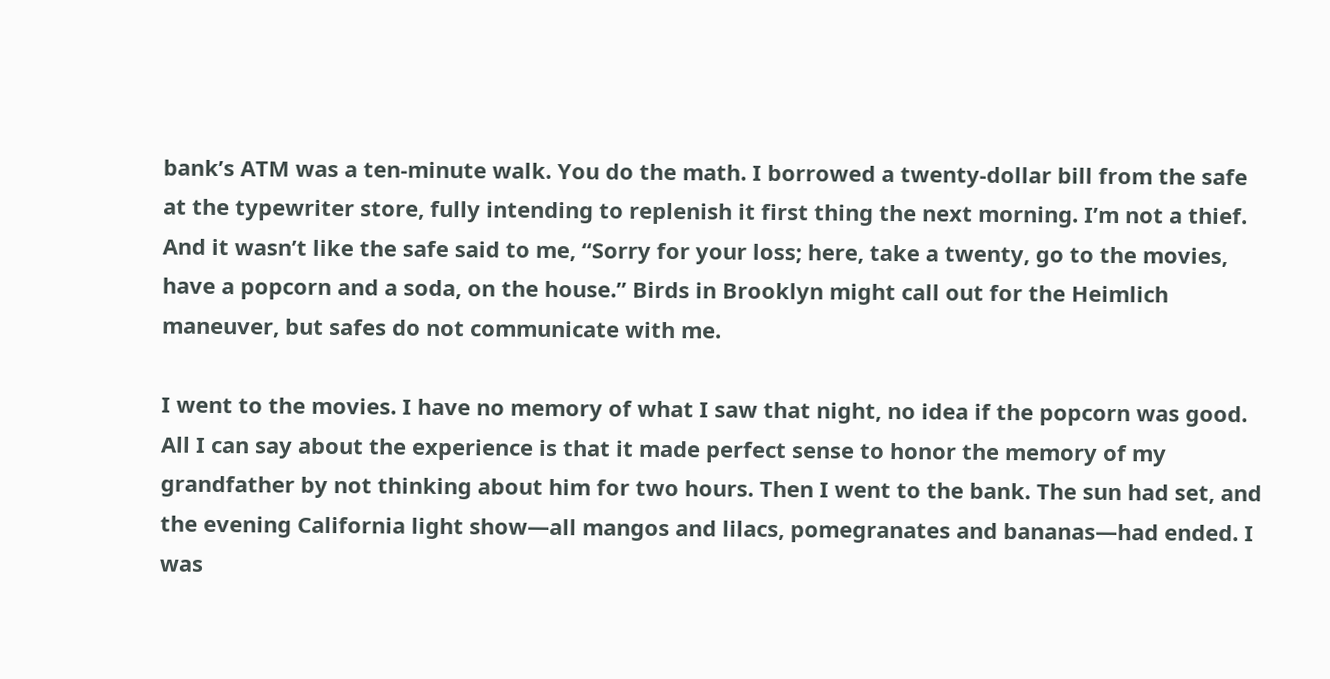bank’s ATM was a ten-minute walk. You do the math. I borrowed a twenty-dollar bill from the safe at the typewriter store, fully intending to replenish it first thing the next morning. I’m not a thief. And it wasn’t like the safe said to me, “Sorry for your loss; here, take a twenty, go to the movies, have a popcorn and a soda, on the house.” Birds in Brooklyn might call out for the Heimlich maneuver, but safes do not communicate with me.

I went to the movies. I have no memory of what I saw that night, no idea if the popcorn was good. All I can say about the experience is that it made perfect sense to honor the memory of my grandfather by not thinking about him for two hours. Then I went to the bank. The sun had set, and the evening California light show—all mangos and lilacs, pomegranates and bananas—had ended. I was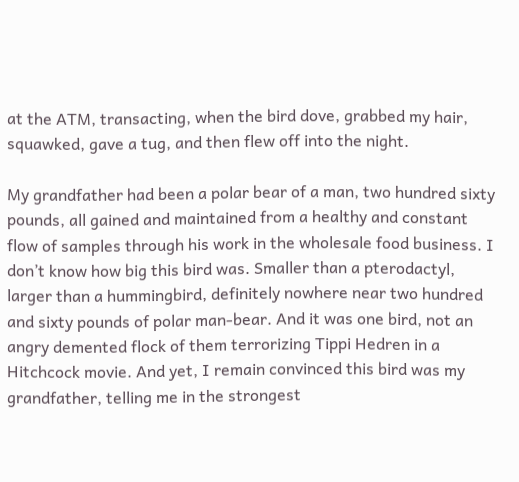at the ATM, transacting, when the bird dove, grabbed my hair, squawked, gave a tug, and then flew off into the night.

My grandfather had been a polar bear of a man, two hundred sixty pounds, all gained and maintained from a healthy and constant flow of samples through his work in the wholesale food business. I don’t know how big this bird was. Smaller than a pterodactyl, larger than a hummingbird, definitely nowhere near two hundred and sixty pounds of polar man-bear. And it was one bird, not an angry demented flock of them terrorizing Tippi Hedren in a Hitchcock movie. And yet, I remain convinced this bird was my grandfather, telling me in the strongest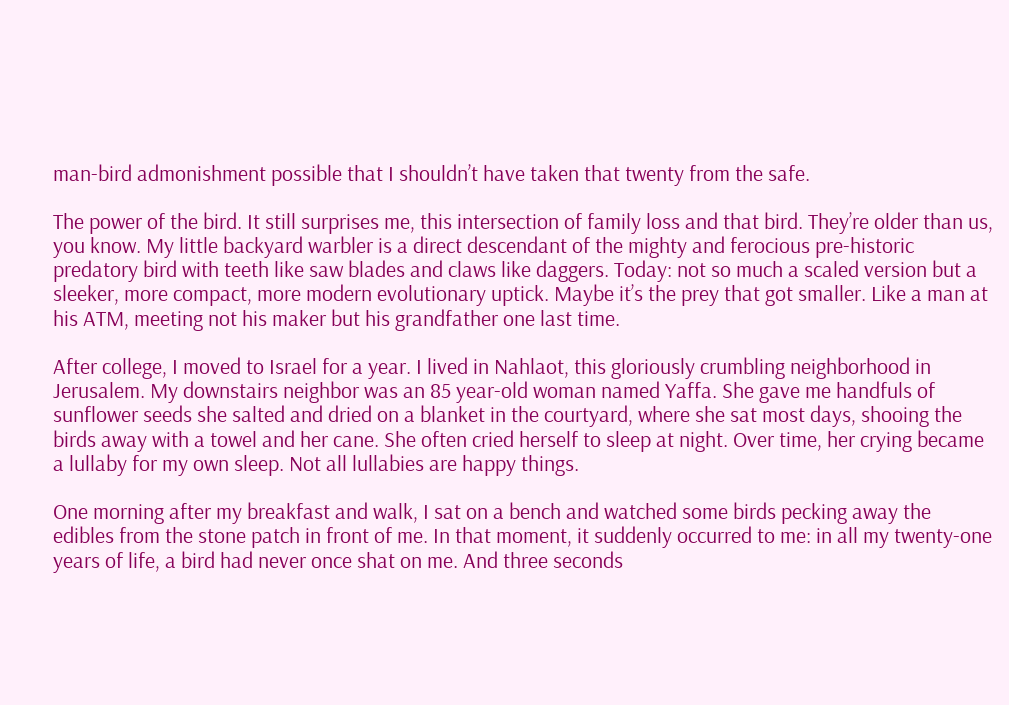man-bird admonishment possible that I shouldn’t have taken that twenty from the safe.

The power of the bird. It still surprises me, this intersection of family loss and that bird. They’re older than us, you know. My little backyard warbler is a direct descendant of the mighty and ferocious pre-historic predatory bird with teeth like saw blades and claws like daggers. Today: not so much a scaled version but a sleeker, more compact, more modern evolutionary uptick. Maybe it’s the prey that got smaller. Like a man at his ATM, meeting not his maker but his grandfather one last time.

After college, I moved to Israel for a year. I lived in Nahlaot, this gloriously crumbling neighborhood in Jerusalem. My downstairs neighbor was an 85 year-old woman named Yaffa. She gave me handfuls of sunflower seeds she salted and dried on a blanket in the courtyard, where she sat most days, shooing the birds away with a towel and her cane. She often cried herself to sleep at night. Over time, her crying became a lullaby for my own sleep. Not all lullabies are happy things.

One morning after my breakfast and walk, I sat on a bench and watched some birds pecking away the edibles from the stone patch in front of me. In that moment, it suddenly occurred to me: in all my twenty-one years of life, a bird had never once shat on me. And three seconds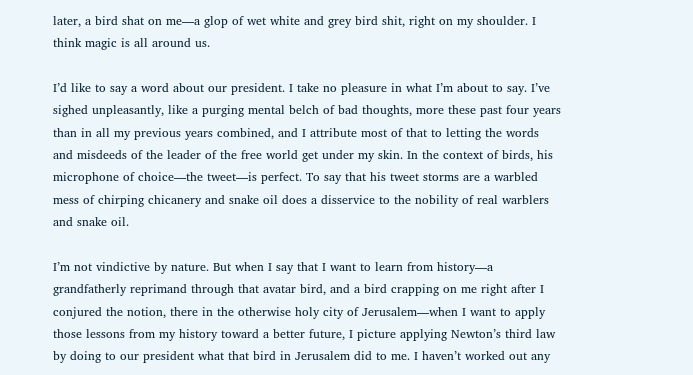later, a bird shat on me—a glop of wet white and grey bird shit, right on my shoulder. I think magic is all around us.

I’d like to say a word about our president. I take no pleasure in what I’m about to say. I’ve sighed unpleasantly, like a purging mental belch of bad thoughts, more these past four years than in all my previous years combined, and I attribute most of that to letting the words and misdeeds of the leader of the free world get under my skin. In the context of birds, his microphone of choice—the tweet—is perfect. To say that his tweet storms are a warbled mess of chirping chicanery and snake oil does a disservice to the nobility of real warblers and snake oil.

I’m not vindictive by nature. But when I say that I want to learn from history—a grandfatherly reprimand through that avatar bird, and a bird crapping on me right after I conjured the notion, there in the otherwise holy city of Jerusalem—when I want to apply those lessons from my history toward a better future, I picture applying Newton’s third law by doing to our president what that bird in Jerusalem did to me. I haven’t worked out any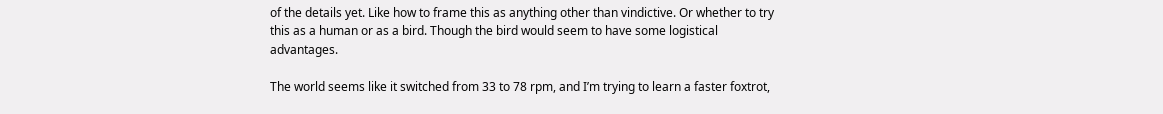of the details yet. Like how to frame this as anything other than vindictive. Or whether to try this as a human or as a bird. Though the bird would seem to have some logistical advantages.

The world seems like it switched from 33 to 78 rpm, and I’m trying to learn a faster foxtrot,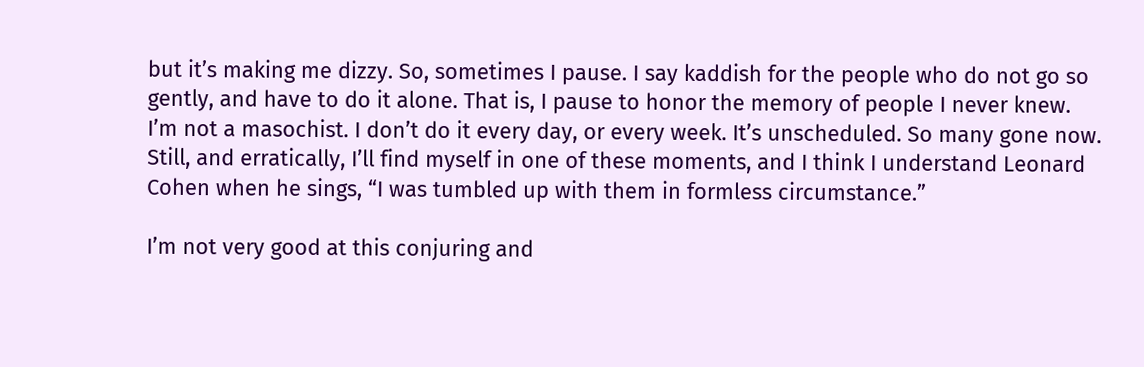but it’s making me dizzy. So, sometimes I pause. I say kaddish for the people who do not go so gently, and have to do it alone. That is, I pause to honor the memory of people I never knew. I’m not a masochist. I don’t do it every day, or every week. It’s unscheduled. So many gone now. Still, and erratically, I’ll find myself in one of these moments, and I think I understand Leonard Cohen when he sings, “I was tumbled up with them in formless circumstance.”

I’m not very good at this conjuring and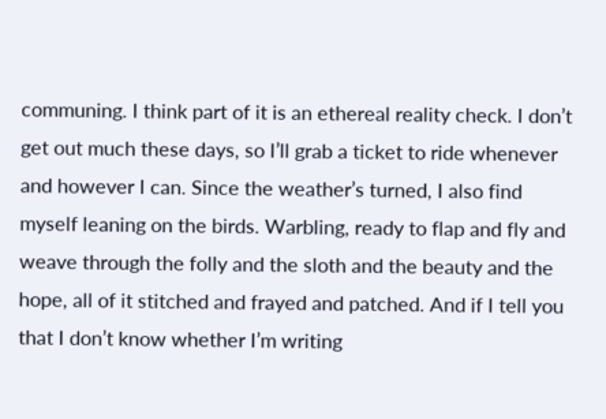communing. I think part of it is an ethereal reality check. I don’t get out much these days, so I’ll grab a ticket to ride whenever and however I can. Since the weather’s turned, I also find myself leaning on the birds. Warbling, ready to flap and fly and weave through the folly and the sloth and the beauty and the hope, all of it stitched and frayed and patched. And if I tell you that I don’t know whether I’m writing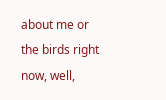about me or the birds right now, well,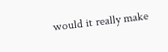would it really make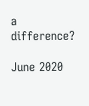a difference?

June 2020